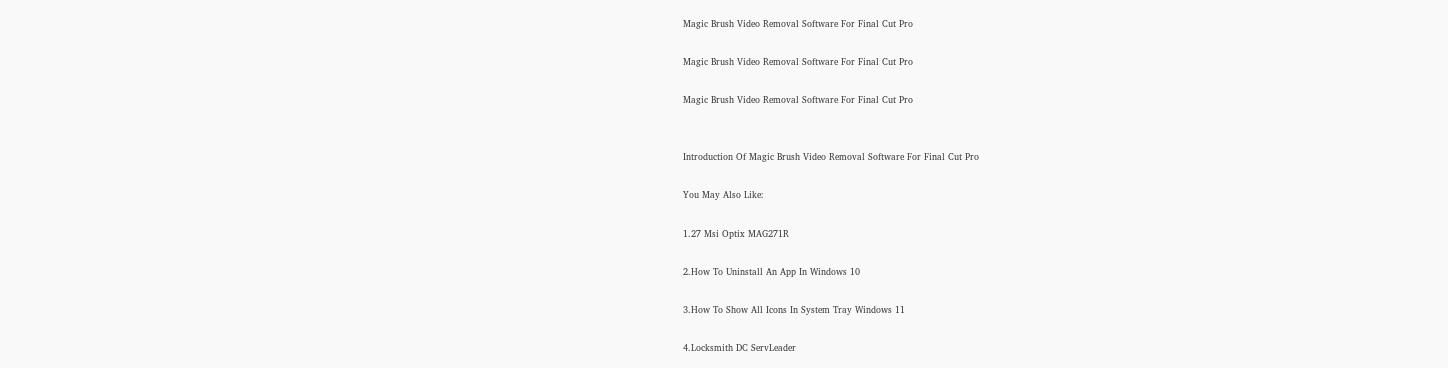Magic Brush Video Removal Software For Final Cut Pro

Magic Brush Video Removal Software For Final Cut Pro

Magic Brush Video Removal Software For Final Cut Pro


Introduction Of Magic Brush Video Removal Software For Final Cut Pro

You May Also Like:

1.27 Msi Optix MAG271R

2.How To Uninstall An App In Windows 10

3.How To Show All Icons In System Tray Windows 11

4.Locksmith DC ServLeader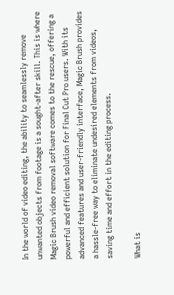In the world of video editing, the ability to seamlessly remove unwanted objects from footage is a sought-after skill. This is where Magic Brush video removal software comes to the rescue, offering a powerful and efficient solution for Final Cut Pro users. With its advanced features and user-friendly interface, Magic Brush provides a hassle-free way to eliminate undesired elements from videos, saving time and effort in the editing process.

What is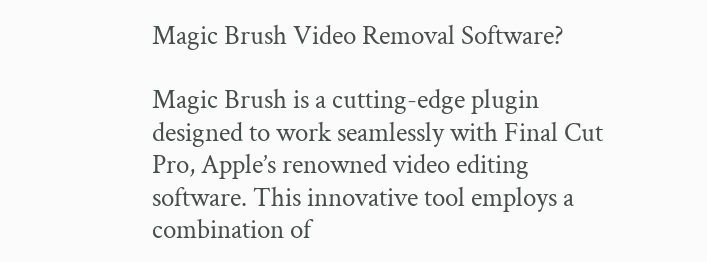Magic Brush Video Removal Software?

Magic Brush is a cutting-edge plugin designed to work seamlessly with Final Cut Pro, Apple’s renowned video editing software. This innovative tool employs a combination of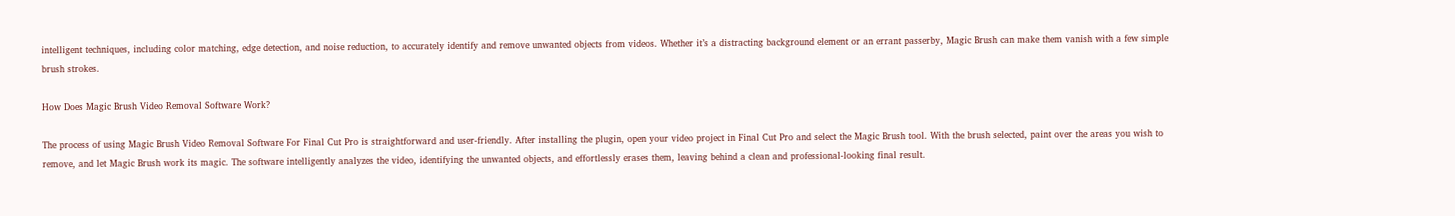intelligent techniques, including color matching, edge detection, and noise reduction, to accurately identify and remove unwanted objects from videos. Whether it’s a distracting background element or an errant passerby, Magic Brush can make them vanish with a few simple brush strokes.

How Does Magic Brush Video Removal Software Work?

The process of using Magic Brush Video Removal Software For Final Cut Pro is straightforward and user-friendly. After installing the plugin, open your video project in Final Cut Pro and select the Magic Brush tool. With the brush selected, paint over the areas you wish to remove, and let Magic Brush work its magic. The software intelligently analyzes the video, identifying the unwanted objects, and effortlessly erases them, leaving behind a clean and professional-looking final result.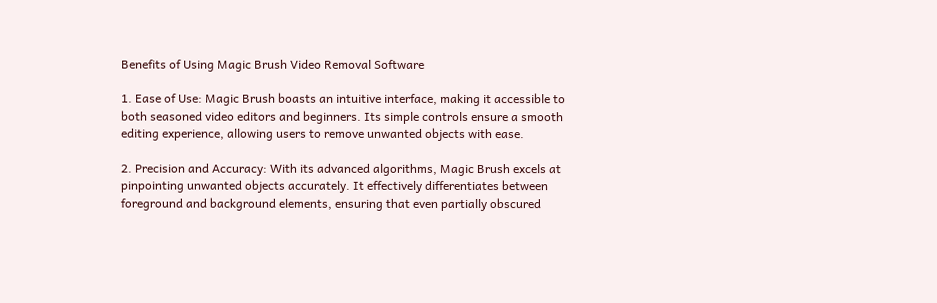Benefits of Using Magic Brush Video Removal Software

1. Ease of Use: Magic Brush boasts an intuitive interface, making it accessible to both seasoned video editors and beginners. Its simple controls ensure a smooth editing experience, allowing users to remove unwanted objects with ease.

2. Precision and Accuracy: With its advanced algorithms, Magic Brush excels at pinpointing unwanted objects accurately. It effectively differentiates between foreground and background elements, ensuring that even partially obscured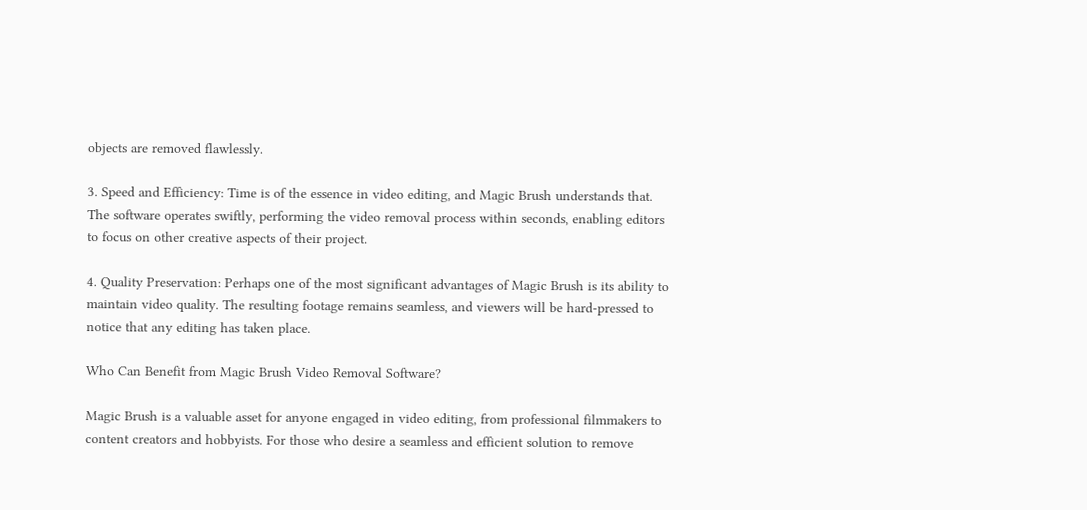objects are removed flawlessly.

3. Speed and Efficiency: Time is of the essence in video editing, and Magic Brush understands that. The software operates swiftly, performing the video removal process within seconds, enabling editors to focus on other creative aspects of their project.

4. Quality Preservation: Perhaps one of the most significant advantages of Magic Brush is its ability to maintain video quality. The resulting footage remains seamless, and viewers will be hard-pressed to notice that any editing has taken place.

Who Can Benefit from Magic Brush Video Removal Software?

Magic Brush is a valuable asset for anyone engaged in video editing, from professional filmmakers to content creators and hobbyists. For those who desire a seamless and efficient solution to remove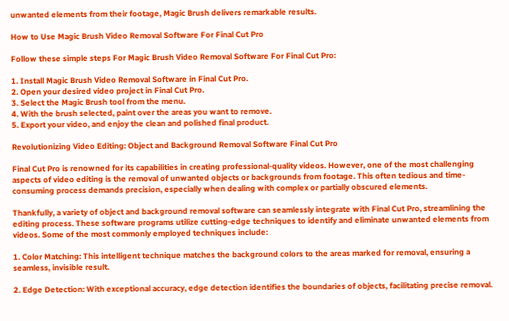unwanted elements from their footage, Magic Brush delivers remarkable results.

How to Use Magic Brush Video Removal Software For Final Cut Pro

Follow these simple steps For Magic Brush Video Removal Software For Final Cut Pro:

1. Install Magic Brush Video Removal Software in Final Cut Pro.
2. Open your desired video project in Final Cut Pro.
3. Select the Magic Brush tool from the menu.
4. With the brush selected, paint over the areas you want to remove.
5. Export your video, and enjoy the clean and polished final product.

Revolutionizing Video Editing: Object and Background Removal Software Final Cut Pro

Final Cut Pro is renowned for its capabilities in creating professional-quality videos. However, one of the most challenging aspects of video editing is the removal of unwanted objects or backgrounds from footage. This often tedious and time-consuming process demands precision, especially when dealing with complex or partially obscured elements.

Thankfully, a variety of object and background removal software can seamlessly integrate with Final Cut Pro, streamlining the editing process. These software programs utilize cutting-edge techniques to identify and eliminate unwanted elements from videos. Some of the most commonly employed techniques include:

1. Color Matching: This intelligent technique matches the background colors to the areas marked for removal, ensuring a seamless, invisible result.

2. Edge Detection: With exceptional accuracy, edge detection identifies the boundaries of objects, facilitating precise removal.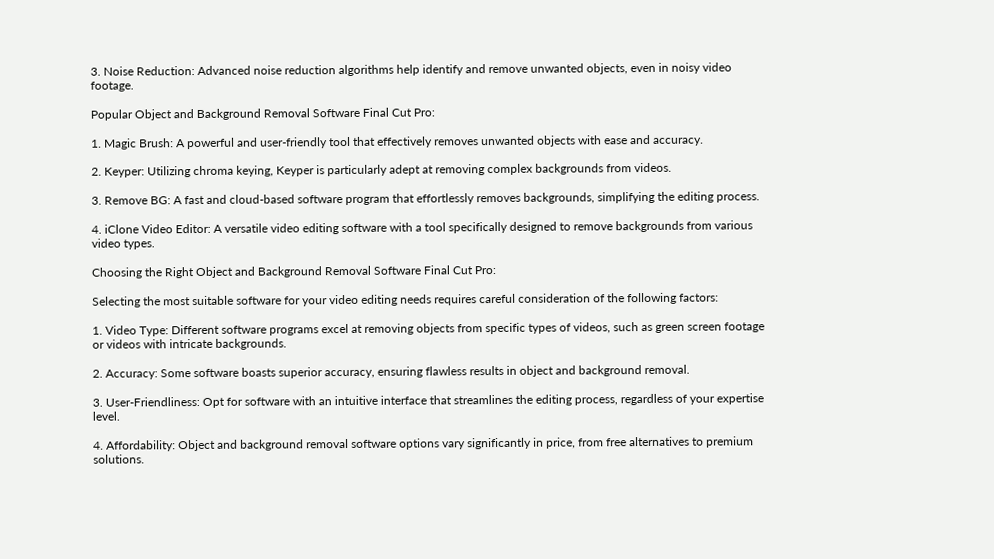3. Noise Reduction: Advanced noise reduction algorithms help identify and remove unwanted objects, even in noisy video footage.

Popular Object and Background Removal Software Final Cut Pro:

1. Magic Brush: A powerful and user-friendly tool that effectively removes unwanted objects with ease and accuracy.

2. Keyper: Utilizing chroma keying, Keyper is particularly adept at removing complex backgrounds from videos.

3. Remove BG: A fast and cloud-based software program that effortlessly removes backgrounds, simplifying the editing process.

4. iClone Video Editor: A versatile video editing software with a tool specifically designed to remove backgrounds from various video types.

Choosing the Right Object and Background Removal Software Final Cut Pro:

Selecting the most suitable software for your video editing needs requires careful consideration of the following factors:

1. Video Type: Different software programs excel at removing objects from specific types of videos, such as green screen footage or videos with intricate backgrounds.

2. Accuracy: Some software boasts superior accuracy, ensuring flawless results in object and background removal.

3. User-Friendliness: Opt for software with an intuitive interface that streamlines the editing process, regardless of your expertise level.

4. Affordability: Object and background removal software options vary significantly in price, from free alternatives to premium solutions.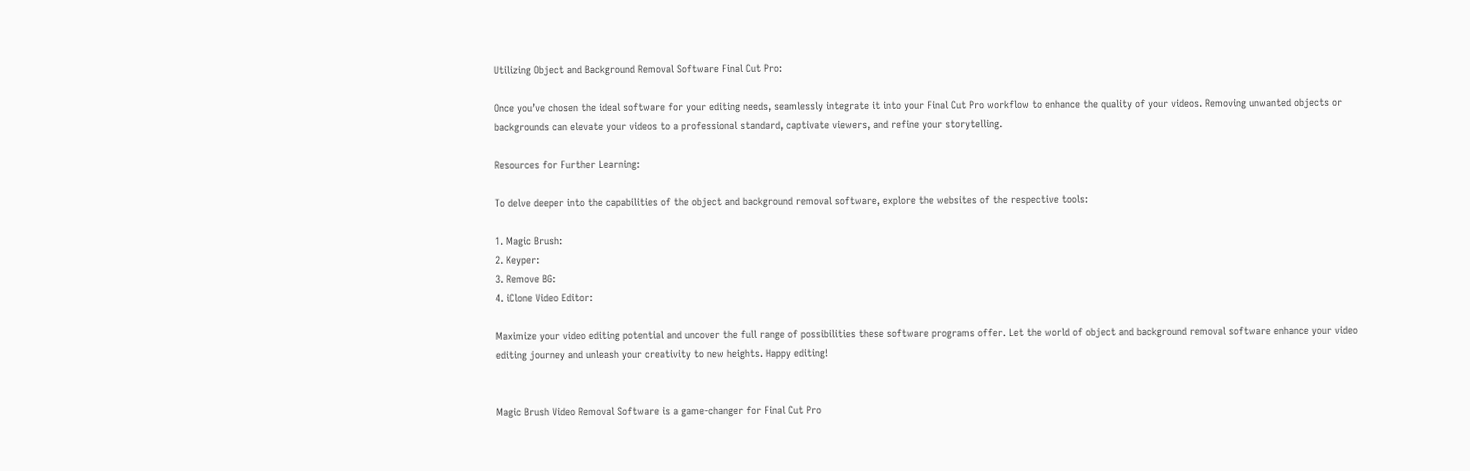Utilizing Object and Background Removal Software Final Cut Pro:

Once you’ve chosen the ideal software for your editing needs, seamlessly integrate it into your Final Cut Pro workflow to enhance the quality of your videos. Removing unwanted objects or backgrounds can elevate your videos to a professional standard, captivate viewers, and refine your storytelling.

Resources for Further Learning:

To delve deeper into the capabilities of the object and background removal software, explore the websites of the respective tools:

1. Magic Brush:
2. Keyper:
3. Remove BG:
4. iClone Video Editor:

Maximize your video editing potential and uncover the full range of possibilities these software programs offer. Let the world of object and background removal software enhance your video editing journey and unleash your creativity to new heights. Happy editing!


Magic Brush Video Removal Software is a game-changer for Final Cut Pro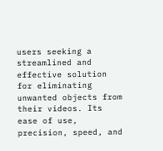users seeking a streamlined and effective solution for eliminating unwanted objects from their videos. Its ease of use, precision, speed, and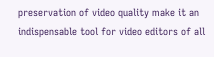preservation of video quality make it an indispensable tool for video editors of all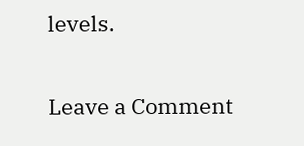levels.

Leave a Comment